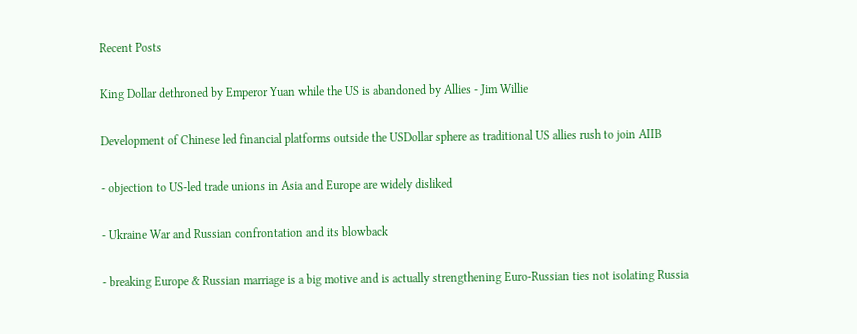Recent Posts

King Dollar dethroned by Emperor Yuan while the US is abandoned by Allies - Jim Willie

Development of Chinese led financial platforms outside the USDollar sphere as traditional US allies rush to join AIIB

- objection to US-led trade unions in Asia and Europe are widely disliked

- Ukraine War and Russian confrontation and its blowback

- breaking Europe & Russian marriage is a big motive and is actually strengthening Euro-Russian ties not isolating Russia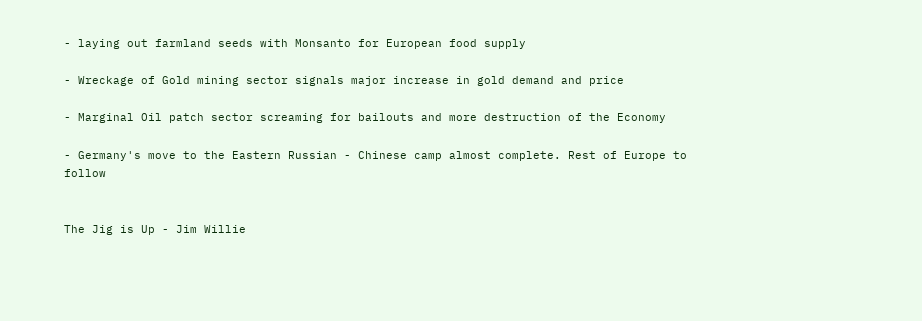- laying out farmland seeds with Monsanto for European food supply

- Wreckage of Gold mining sector signals major increase in gold demand and price

- Marginal Oil patch sector screaming for bailouts and more destruction of the Economy

- Germany's move to the Eastern Russian - Chinese camp almost complete. Rest of Europe to follow


The Jig is Up - Jim Willie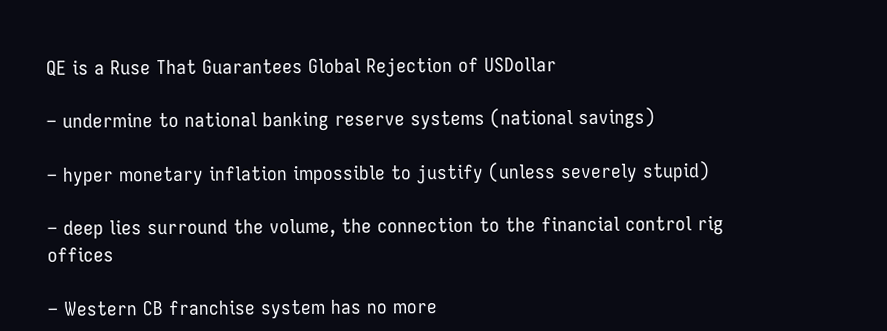QE is a Ruse That Guarantees Global Rejection of USDollar

– undermine to national banking reserve systems (national savings)

– hyper monetary inflation impossible to justify (unless severely stupid)

– deep lies surround the volume, the connection to the financial control rig offices

– Western CB franchise system has no more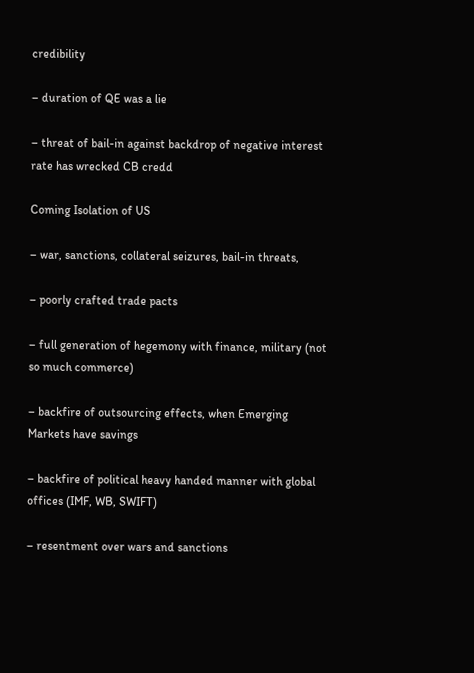credibility

– duration of QE was a lie

– threat of bail-in against backdrop of negative interest rate has wrecked CB credd

Coming Isolation of US

– war, sanctions, collateral seizures, bail-in threats,

– poorly crafted trade pacts

– full generation of hegemony with finance, military (not so much commerce)

– backfire of outsourcing effects, when Emerging Markets have savings

– backfire of political heavy handed manner with global offices (IMF, WB, SWIFT)

– resentment over wars and sanctions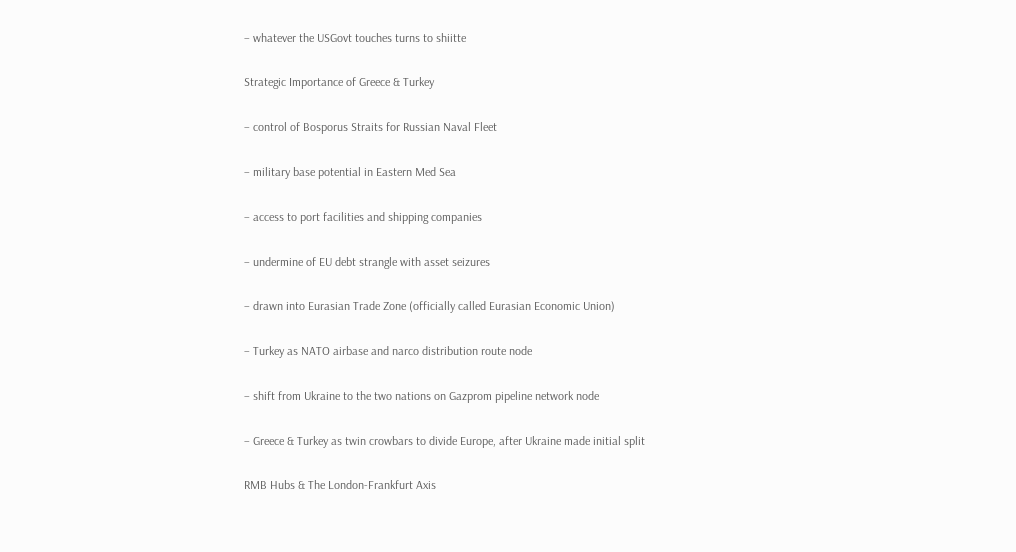– whatever the USGovt touches turns to shiitte

Strategic Importance of Greece & Turkey

– control of Bosporus Straits for Russian Naval Fleet

– military base potential in Eastern Med Sea

– access to port facilities and shipping companies

– undermine of EU debt strangle with asset seizures

– drawn into Eurasian Trade Zone (officially called Eurasian Economic Union)

– Turkey as NATO airbase and narco distribution route node

– shift from Ukraine to the two nations on Gazprom pipeline network node

– Greece & Turkey as twin crowbars to divide Europe, after Ukraine made initial split

RMB Hubs & The London-Frankfurt Axis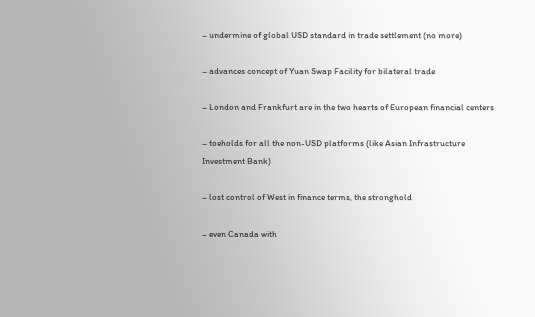– undermine of global USD standard in trade settlement (no more)

– advances concept of Yuan Swap Facility for bilateral trade

– London and Frankfurt are in the two hearts of European financial centers

– toeholds for all the non-USD platforms (like Asian Infrastructure Investment Bank)

– lost control of West in finance terms, the stronghold

– even Canada with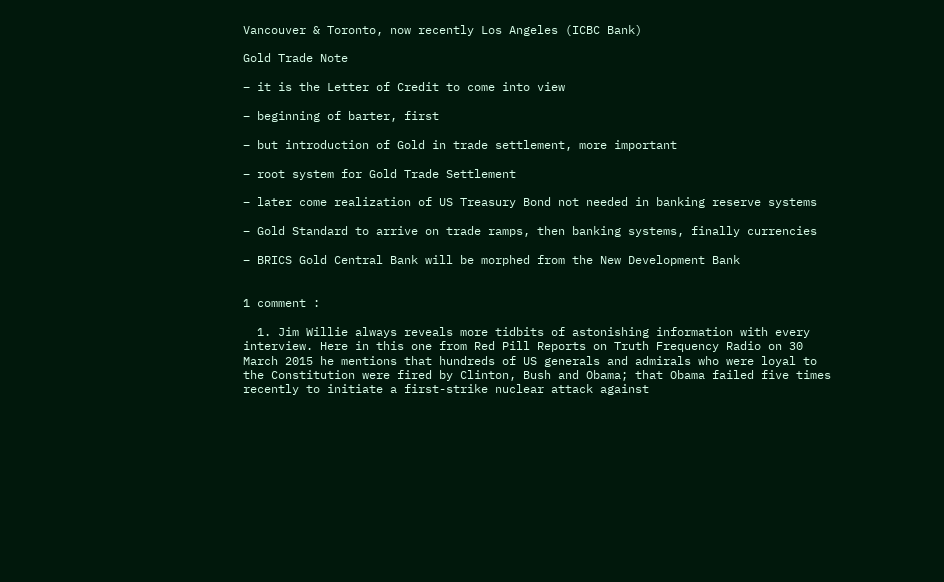Vancouver & Toronto, now recently Los Angeles (ICBC Bank)

Gold Trade Note

– it is the Letter of Credit to come into view

– beginning of barter, first

– but introduction of Gold in trade settlement, more important

– root system for Gold Trade Settlement

– later come realization of US Treasury Bond not needed in banking reserve systems

– Gold Standard to arrive on trade ramps, then banking systems, finally currencies

– BRICS Gold Central Bank will be morphed from the New Development Bank


1 comment :

  1. Jim Willie always reveals more tidbits of astonishing information with every interview. Here in this one from Red Pill Reports on Truth Frequency Radio on 30 March 2015 he mentions that hundreds of US generals and admirals who were loyal to the Constitution were fired by Clinton, Bush and Obama; that Obama failed five times recently to initiate a first-strike nuclear attack against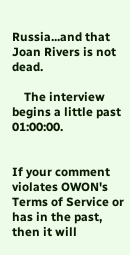Russia...and that Joan Rivers is not dead.

    The interview begins a little past 01:00:00.


If your comment violates OWON's Terms of Service or has in the past, then it will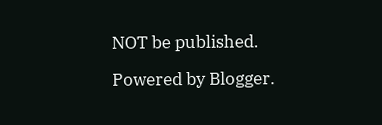NOT be published.

Powered by Blogger.